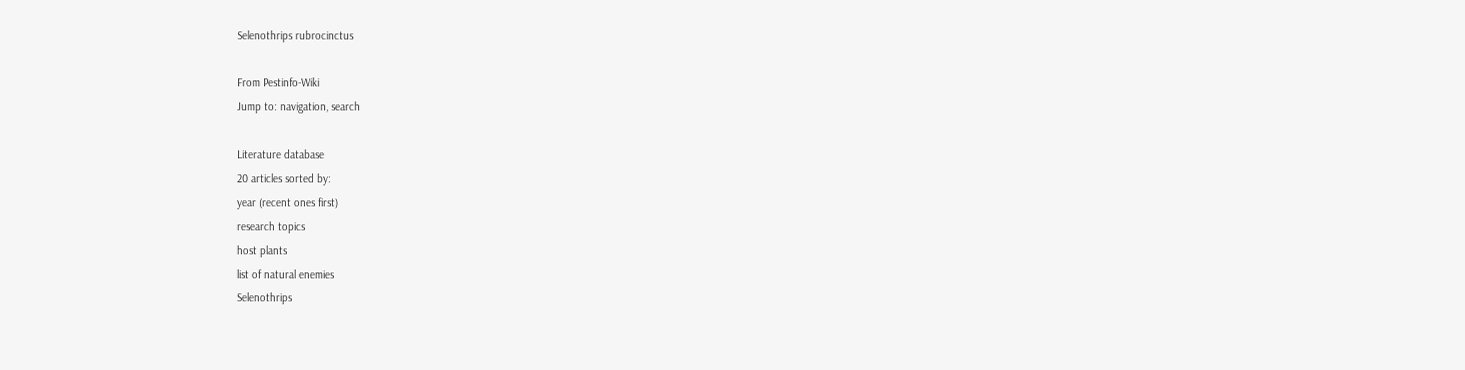Selenothrips rubrocinctus

From Pestinfo-Wiki
Jump to: navigation, search

Literature database
20 articles sorted by:
year (recent ones first)
research topics
host plants
list of natural enemies
Selenothrips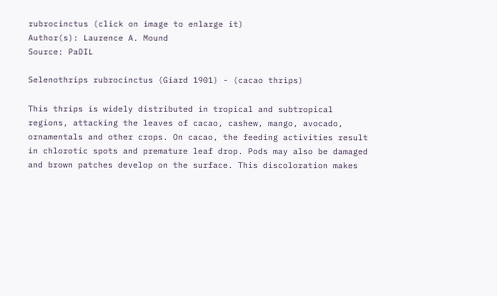rubrocinctus (click on image to enlarge it)
Author(s): Laurence A. Mound
Source: PaDIL

Selenothrips rubrocinctus (Giard 1901) - (cacao thrips)

This thrips is widely distributed in tropical and subtropical regions, attacking the leaves of cacao, cashew, mango, avocado, ornamentals and other crops. On cacao, the feeding activities result in chlorotic spots and premature leaf drop. Pods may also be damaged and brown patches develop on the surface. This discoloration makes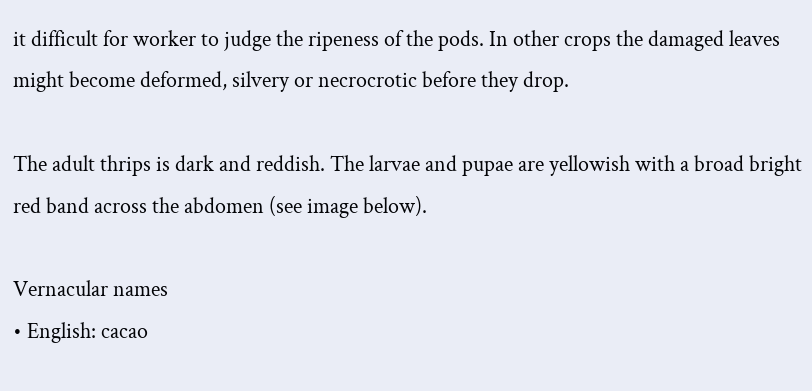it difficult for worker to judge the ripeness of the pods. In other crops the damaged leaves might become deformed, silvery or necrocrotic before they drop.

The adult thrips is dark and reddish. The larvae and pupae are yellowish with a broad bright red band across the abdomen (see image below).

Vernacular names
• English: cacao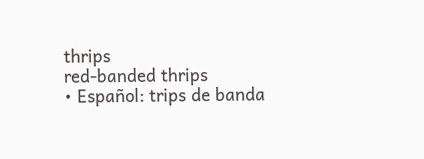thrips
red-banded thrips
• Español: trips de banda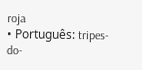roja
• Português: tripes-do-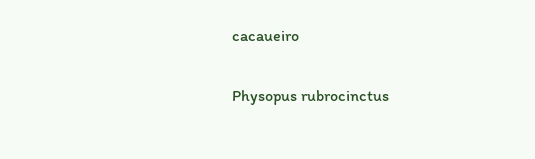cacaueiro

Physopus rubrocinctus